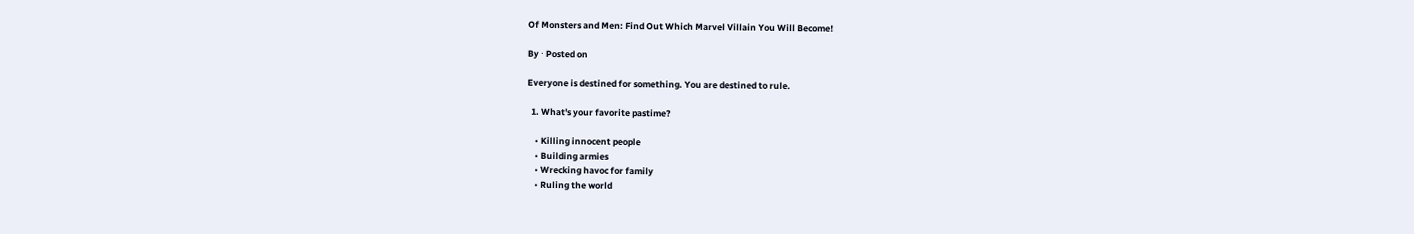Of Monsters and Men: Find Out Which Marvel Villain You Will Become!

By ⋅ Posted on

Everyone is destined for something. You are destined to rule.

  1. What's your favorite pastime?

    • Killing innocent people
    • Building armies
    • Wrecking havoc for family
    • Ruling the world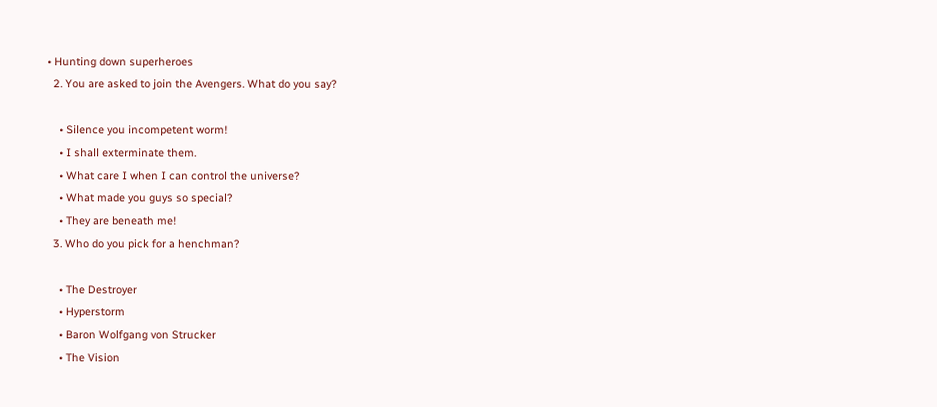• Hunting down superheroes
  2. You are asked to join the Avengers. What do you say?

    • Silence you incompetent worm!
    • I shall exterminate them.
    • What care I when I can control the universe?
    • What made you guys so special?
    • They are beneath me!
  3. Who do you pick for a henchman?

    • The Destroyer
    • Hyperstorm
    • Baron Wolfgang von Strucker
    • The Vision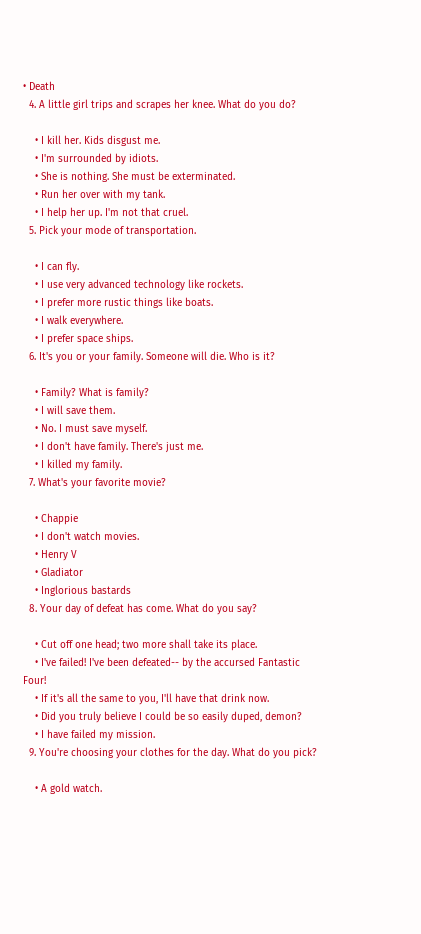• Death
  4. A little girl trips and scrapes her knee. What do you do?

    • I kill her. Kids disgust me.
    • I'm surrounded by idiots.
    • She is nothing. She must be exterminated.
    • Run her over with my tank.
    • I help her up. I'm not that cruel.
  5. Pick your mode of transportation.

    • I can fly.
    • I use very advanced technology like rockets.
    • I prefer more rustic things like boats.
    • I walk everywhere.
    • I prefer space ships.
  6. It's you or your family. Someone will die. Who is it?

    • Family? What is family?
    • I will save them.
    • No. I must save myself.
    • I don't have family. There's just me.
    • I killed my family.
  7. What's your favorite movie?

    • Chappie
    • I don't watch movies.
    • Henry V
    • Gladiator
    • Inglorious bastards
  8. Your day of defeat has come. What do you say?

    • Cut off one head; two more shall take its place.
    • I've failed! I've been defeated-- by the accursed Fantastic Four!
    • If it's all the same to you, I'll have that drink now.
    • Did you truly believe I could be so easily duped, demon?
    • I have failed my mission.
  9. You're choosing your clothes for the day. What do you pick?

    • A gold watch.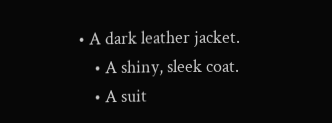• A dark leather jacket.
    • A shiny, sleek coat.
    • A suit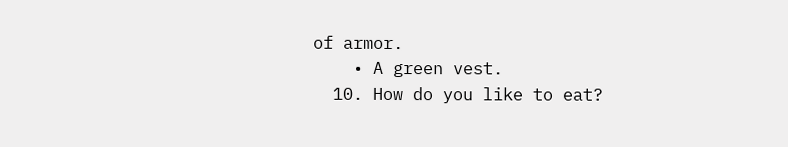of armor.
    • A green vest.
  10. How do you like to eat?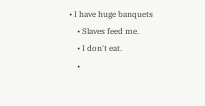• I have huge banquets
    • Slaves feed me.
    • I don't eat.
    •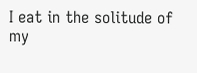I eat in the solitude of my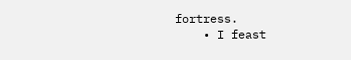fortress.
    • I feast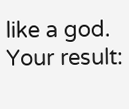like a god.
Your result: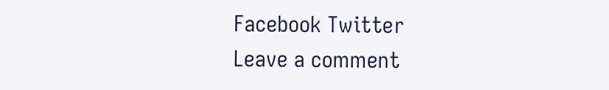Facebook Twitter
Leave a comment